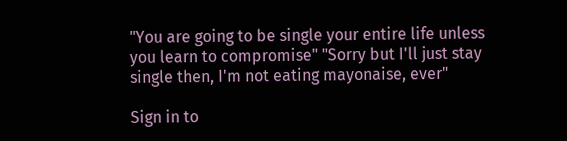"You are going to be single your entire life unless you learn to compromise" "Sorry but I'll just stay single then, I'm not eating mayonaise, ever"

Sign in to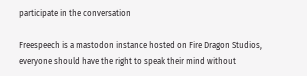participate in the conversation

Freespeech is a mastodon instance hosted on Fire Dragon Studios, everyone should have the right to speak their mind without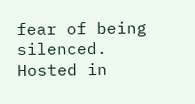fear of being silenced. Hosted in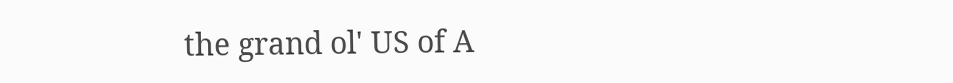the grand ol' US of A